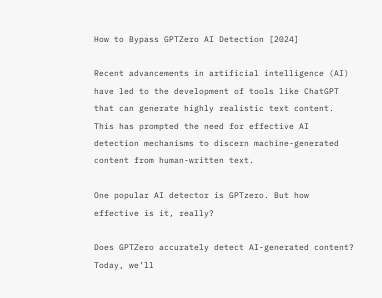How to Bypass GPTZero AI Detection [2024]

Recent advancements in artificial intelligence (AI) have led to the development of tools like ChatGPT that can generate highly realistic text content. This has prompted the need for effective AI detection mechanisms to discern machine-generated content from human-written text.

One popular AI detector is GPTzero. But how effective is it, really?

Does GPTZero accurately detect AI-generated content? Today, we’ll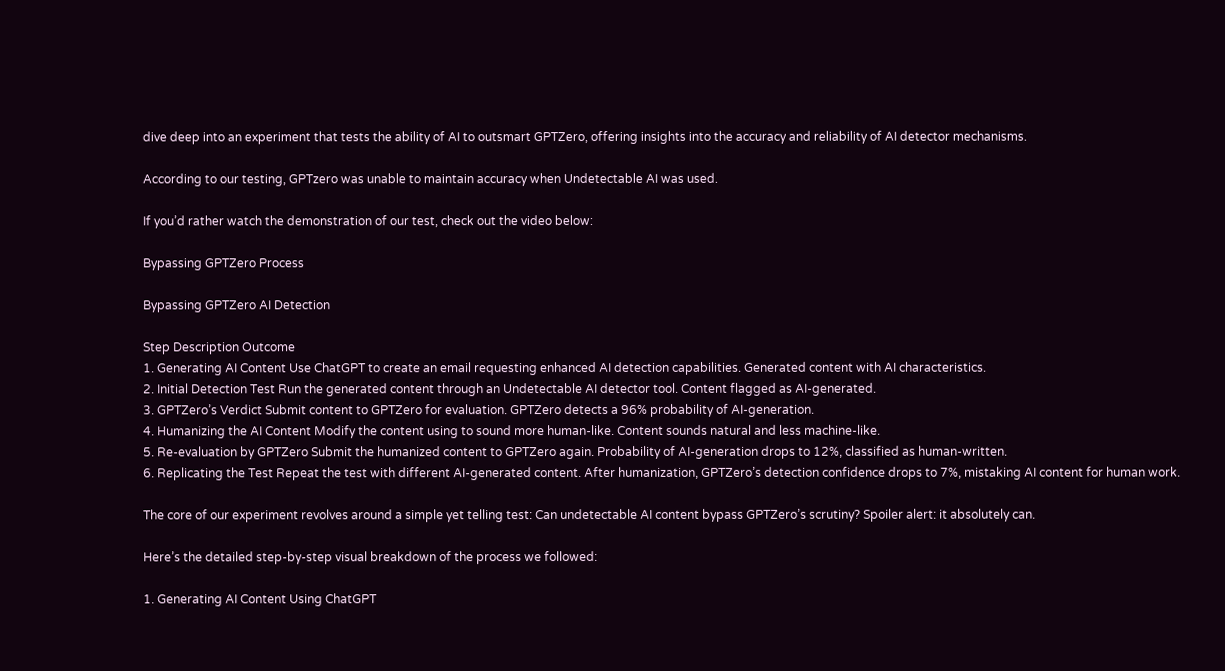dive deep into an experiment that tests the ability of AI to outsmart GPTZero, offering insights into the accuracy and reliability of AI detector mechanisms.

According to our testing, GPTzero was unable to maintain accuracy when Undetectable AI was used.

If you’d rather watch the demonstration of our test, check out the video below:

Bypassing GPTZero Process

Bypassing GPTZero AI Detection

Step Description Outcome
1. Generating AI Content Use ChatGPT to create an email requesting enhanced AI detection capabilities. Generated content with AI characteristics.
2. Initial Detection Test Run the generated content through an Undetectable AI detector tool. Content flagged as AI-generated.
3. GPTZero’s Verdict Submit content to GPTZero for evaluation. GPTZero detects a 96% probability of AI-generation.
4. Humanizing the AI Content Modify the content using to sound more human-like. Content sounds natural and less machine-like.
5. Re-evaluation by GPTZero Submit the humanized content to GPTZero again. Probability of AI-generation drops to 12%, classified as human-written.
6. Replicating the Test Repeat the test with different AI-generated content. After humanization, GPTZero’s detection confidence drops to 7%, mistaking AI content for human work.

The core of our experiment revolves around a simple yet telling test: Can undetectable AI content bypass GPTZero’s scrutiny? Spoiler alert: it absolutely can.

Here’s the detailed step-by-step visual breakdown of the process we followed:

1. Generating AI Content Using ChatGPT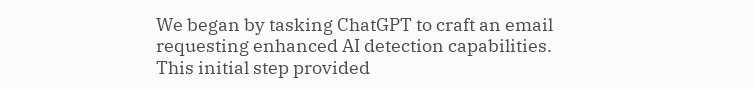We began by tasking ChatGPT to craft an email requesting enhanced AI detection capabilities. This initial step provided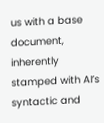us with a base document, inherently stamped with AI’s syntactic and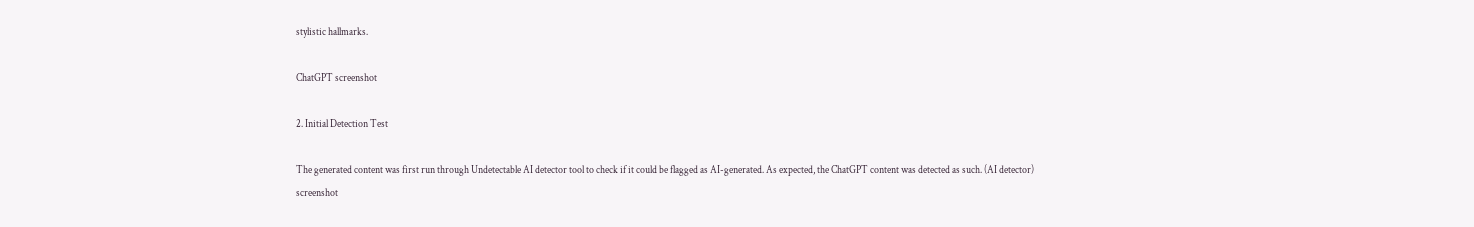stylistic hallmarks.

ChatGPT screenshot

2. Initial Detection Test

The generated content was first run through Undetectable AI detector tool to check if it could be flagged as AI-generated. As expected, the ChatGPT content was detected as such. (AI detector) screenshot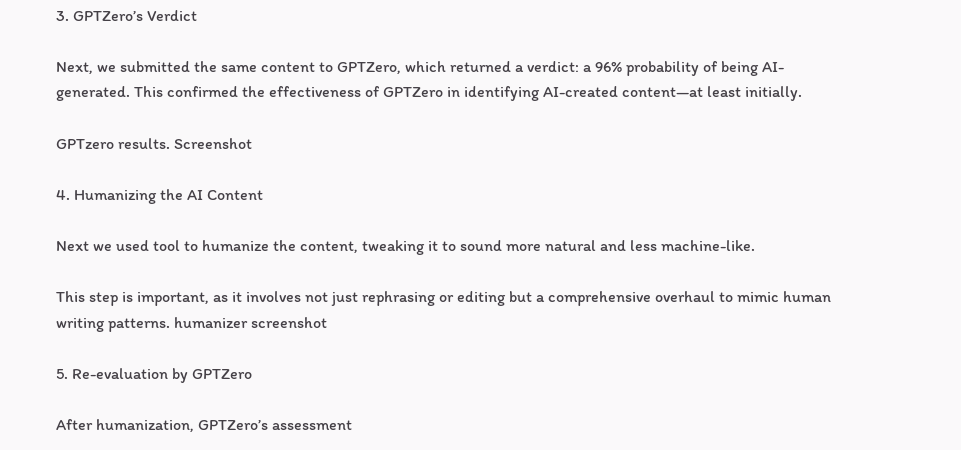3. GPTZero’s Verdict

Next, we submitted the same content to GPTZero, which returned a verdict: a 96% probability of being AI-generated. This confirmed the effectiveness of GPTZero in identifying AI-created content—at least initially.

GPTzero results. Screenshot

4. Humanizing the AI Content

Next we used tool to humanize the content, tweaking it to sound more natural and less machine-like.

This step is important, as it involves not just rephrasing or editing but a comprehensive overhaul to mimic human writing patterns. humanizer screenshot

5. Re-evaluation by GPTZero

After humanization, GPTZero’s assessment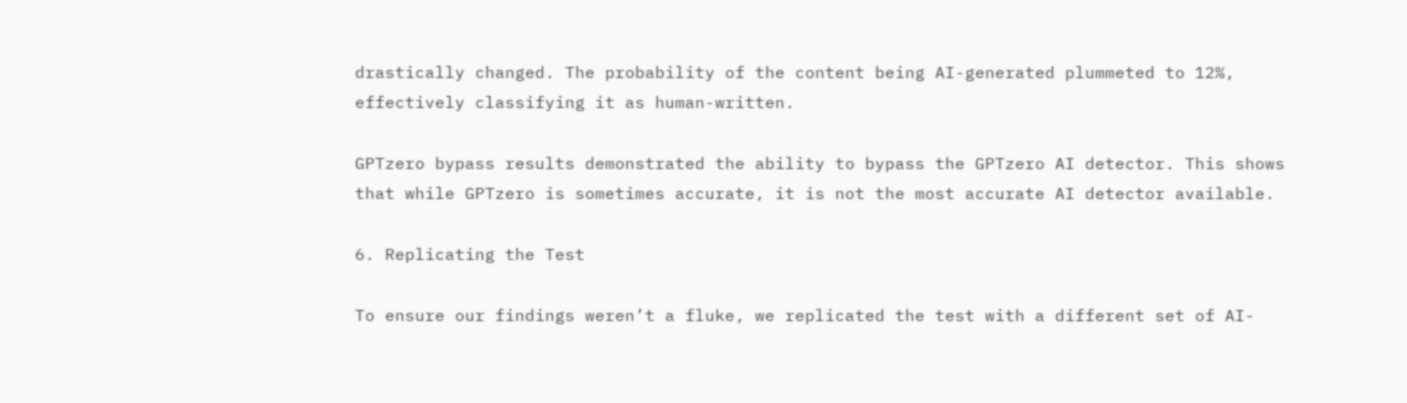drastically changed. The probability of the content being AI-generated plummeted to 12%, effectively classifying it as human-written.

GPTzero bypass results demonstrated the ability to bypass the GPTzero AI detector. This shows that while GPTzero is sometimes accurate, it is not the most accurate AI detector available.

6. Replicating the Test

To ensure our findings weren’t a fluke, we replicated the test with a different set of AI-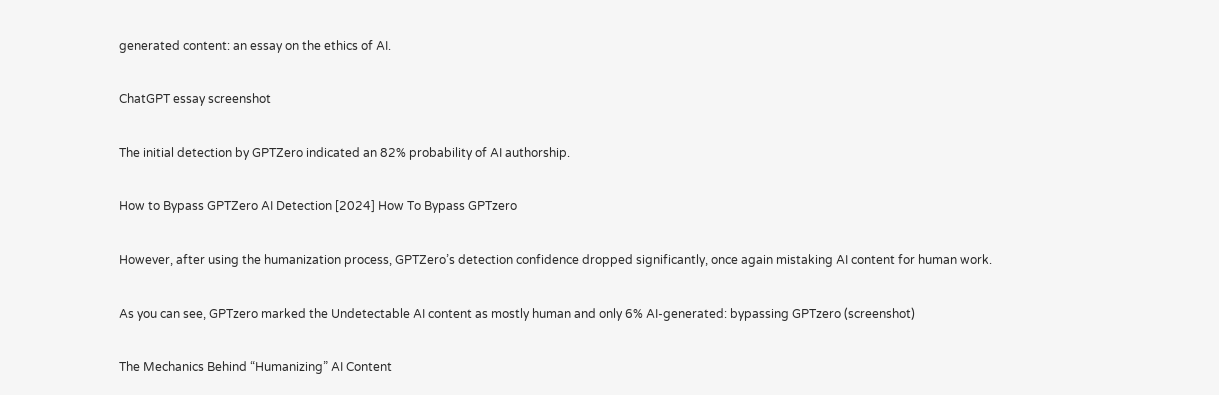generated content: an essay on the ethics of AI.

ChatGPT essay screenshot

The initial detection by GPTZero indicated an 82% probability of AI authorship.

How to Bypass GPTZero AI Detection [2024] How To Bypass GPTzero

However, after using the humanization process, GPTZero’s detection confidence dropped significantly, once again mistaking AI content for human work.

As you can see, GPTzero marked the Undetectable AI content as mostly human and only 6% AI-generated: bypassing GPTzero (screenshot)

The Mechanics Behind “Humanizing” AI Content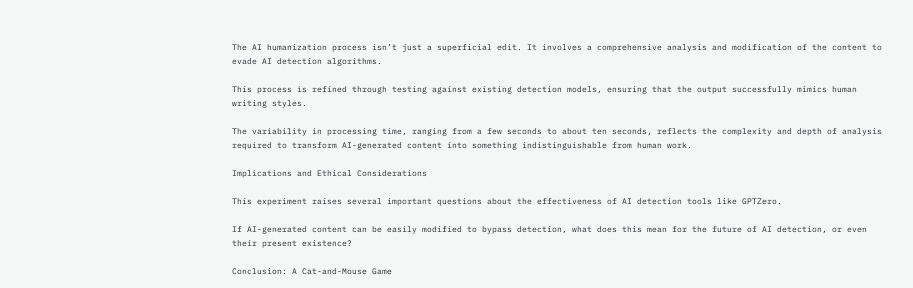The AI humanization process isn’t just a superficial edit. It involves a comprehensive analysis and modification of the content to evade AI detection algorithms.

This process is refined through testing against existing detection models, ensuring that the output successfully mimics human writing styles.

The variability in processing time, ranging from a few seconds to about ten seconds, reflects the complexity and depth of analysis required to transform AI-generated content into something indistinguishable from human work.

Implications and Ethical Considerations

This experiment raises several important questions about the effectiveness of AI detection tools like GPTZero.

If AI-generated content can be easily modified to bypass detection, what does this mean for the future of AI detection, or even their present existence?

Conclusion: A Cat-and-Mouse Game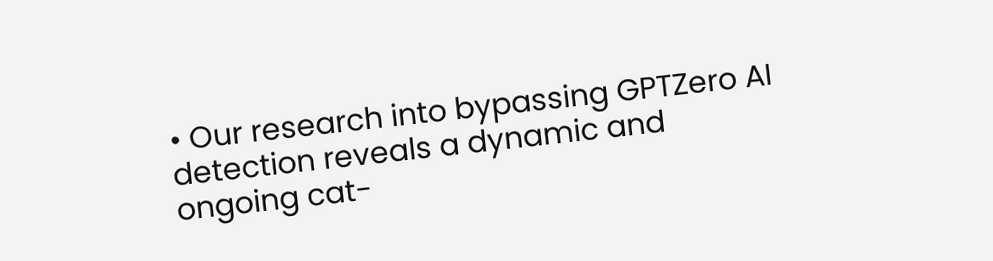• Our research into bypassing GPTZero AI detection reveals a dynamic and ongoing cat-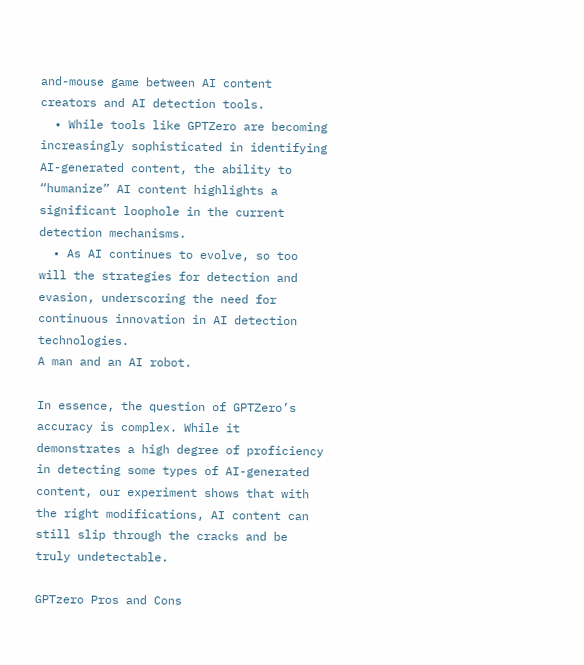and-mouse game between AI content creators and AI detection tools.
  • While tools like GPTZero are becoming increasingly sophisticated in identifying AI-generated content, the ability to “humanize” AI content highlights a significant loophole in the current detection mechanisms.
  • As AI continues to evolve, so too will the strategies for detection and evasion, underscoring the need for continuous innovation in AI detection technologies.
A man and an AI robot.

In essence, the question of GPTZero’s accuracy is complex. While it demonstrates a high degree of proficiency in detecting some types of AI-generated content, our experiment shows that with the right modifications, AI content can still slip through the cracks and be truly undetectable.

GPTzero Pros and Cons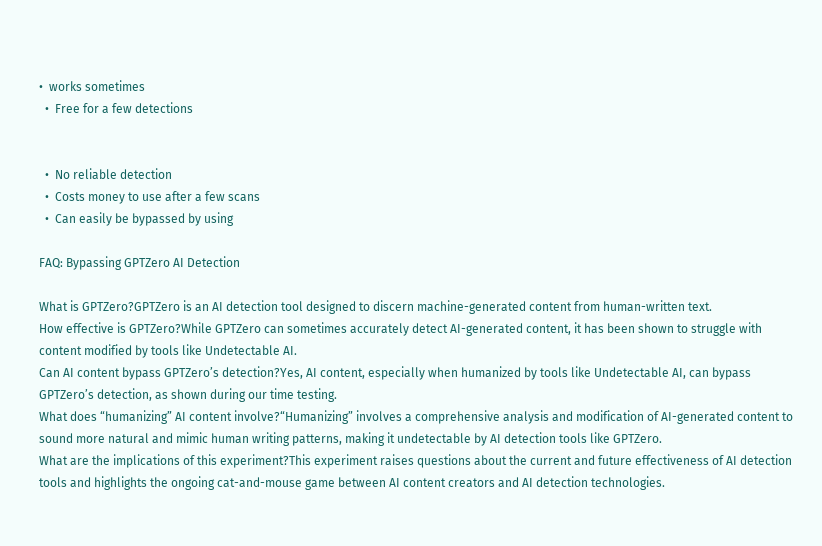•  works sometimes
  •  Free for a few detections


  •  No reliable detection
  •  Costs money to use after a few scans
  •  Can easily be bypassed by using

FAQ: Bypassing GPTZero AI Detection

What is GPTZero?GPTZero is an AI detection tool designed to discern machine-generated content from human-written text.
How effective is GPTZero?While GPTZero can sometimes accurately detect AI-generated content, it has been shown to struggle with content modified by tools like Undetectable AI.
Can AI content bypass GPTZero’s detection?Yes, AI content, especially when humanized by tools like Undetectable AI, can bypass GPTZero’s detection, as shown during our time testing.
What does “humanizing” AI content involve?“Humanizing” involves a comprehensive analysis and modification of AI-generated content to sound more natural and mimic human writing patterns, making it undetectable by AI detection tools like GPTZero.
What are the implications of this experiment?This experiment raises questions about the current and future effectiveness of AI detection tools and highlights the ongoing cat-and-mouse game between AI content creators and AI detection technologies.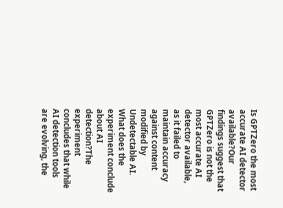Is GPTZero the most accurate AI detector available?Our findings suggest that GPTZero is not the most accurate AI detector available, as it failed to maintain accuracy against content modified by Undetectable AI.
What does the experiment conclude about AI detection?The experiment concludes that while AI detection tools are evolving, the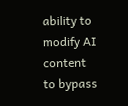ability to modify AI content to bypass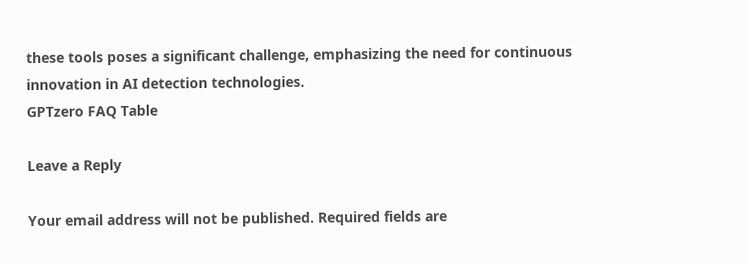these tools poses a significant challenge, emphasizing the need for continuous innovation in AI detection technologies.
GPTzero FAQ Table

Leave a Reply

Your email address will not be published. Required fields are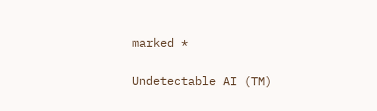marked *

Undetectable AI (TM)